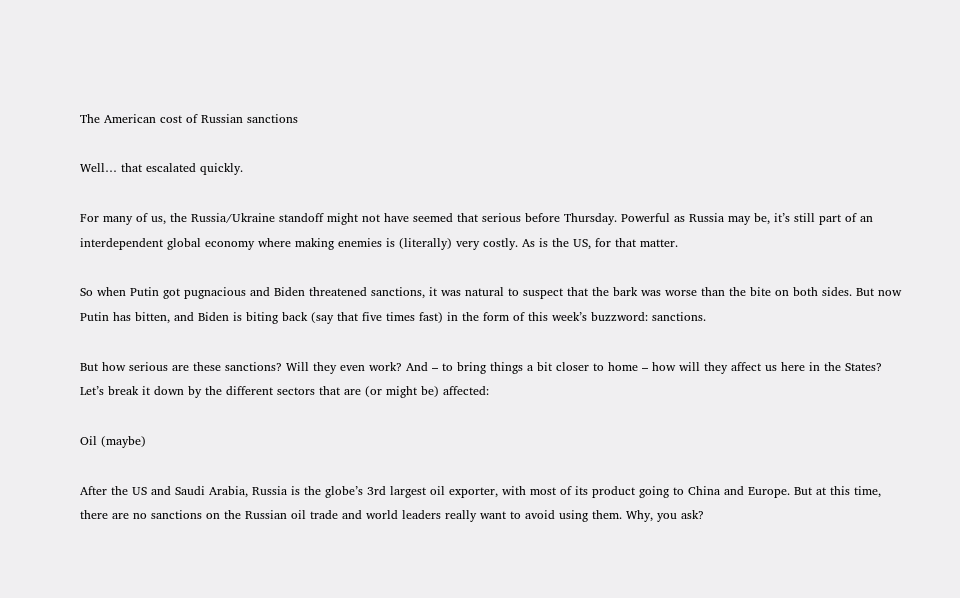The American cost of Russian sanctions

Well… that escalated quickly.

For many of us, the Russia/Ukraine standoff might not have seemed that serious before Thursday. Powerful as Russia may be, it’s still part of an interdependent global economy where making enemies is (literally) very costly. As is the US, for that matter.

So when Putin got pugnacious and Biden threatened sanctions, it was natural to suspect that the bark was worse than the bite on both sides. But now Putin has bitten, and Biden is biting back (say that five times fast) in the form of this week’s buzzword: sanctions.

But how serious are these sanctions? Will they even work? And – to bring things a bit closer to home – how will they affect us here in the States? Let’s break it down by the different sectors that are (or might be) affected:

Oil (maybe)

After the US and Saudi Arabia, Russia is the globe’s 3rd largest oil exporter, with most of its product going to China and Europe. But at this time, there are no sanctions on the Russian oil trade and world leaders really want to avoid using them. Why, you ask?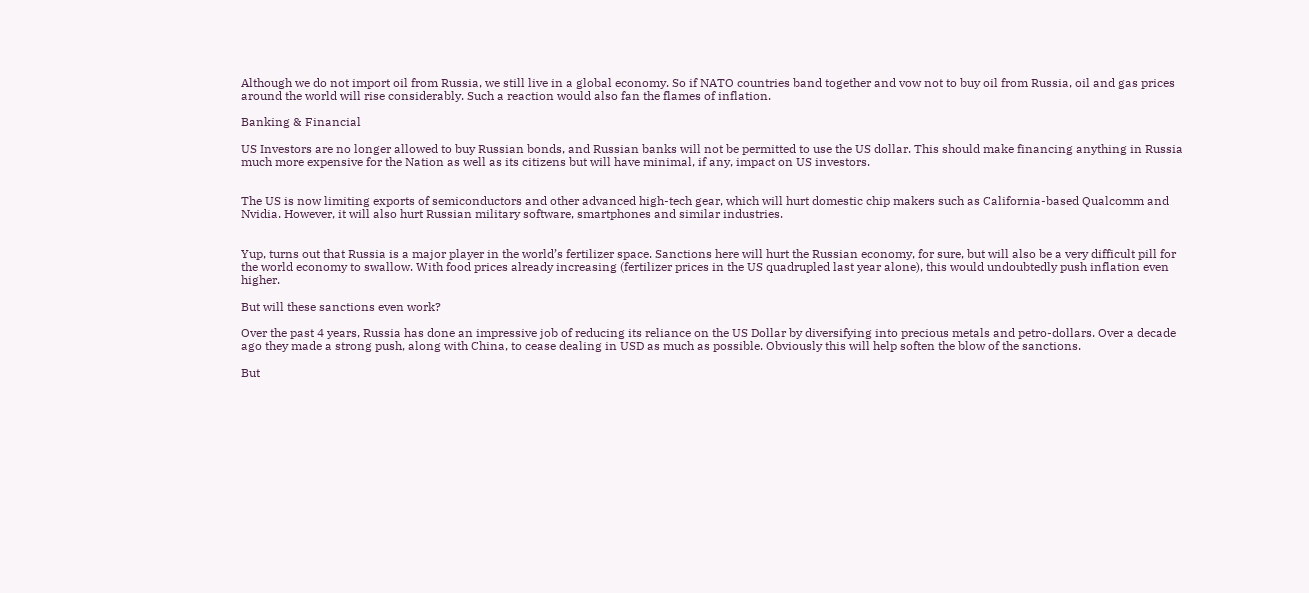Although we do not import oil from Russia, we still live in a global economy. So if NATO countries band together and vow not to buy oil from Russia, oil and gas prices around the world will rise considerably. Such a reaction would also fan the flames of inflation.

Banking & Financial

US Investors are no longer allowed to buy Russian bonds, and Russian banks will not be permitted to use the US dollar. This should make financing anything in Russia much more expensive for the Nation as well as its citizens but will have minimal, if any, impact on US investors.


The US is now limiting exports of semiconductors and other advanced high-tech gear, which will hurt domestic chip makers such as California-based Qualcomm and Nvidia. However, it will also hurt Russian military software, smartphones and similar industries.


Yup, turns out that Russia is a major player in the world’s fertilizer space. Sanctions here will hurt the Russian economy, for sure, but will also be a very difficult pill for the world economy to swallow. With food prices already increasing (fertilizer prices in the US quadrupled last year alone), this would undoubtedly push inflation even higher.

But will these sanctions even work?

Over the past 4 years, Russia has done an impressive job of reducing its reliance on the US Dollar by diversifying into precious metals and petro-dollars. Over a decade ago they made a strong push, along with China, to cease dealing in USD as much as possible. Obviously this will help soften the blow of the sanctions.

But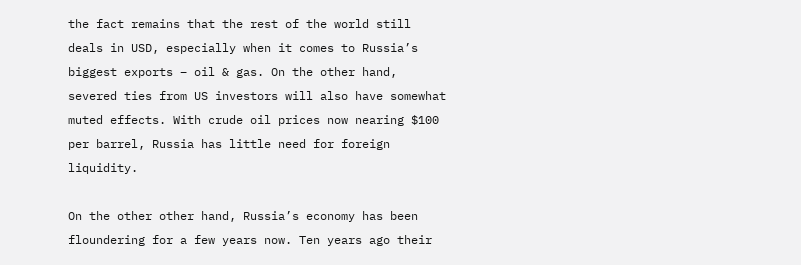the fact remains that the rest of the world still deals in USD, especially when it comes to Russia’s biggest exports – oil & gas. On the other hand, severed ties from US investors will also have somewhat muted effects. With crude oil prices now nearing $100 per barrel, Russia has little need for foreign liquidity.

On the other other hand, Russia’s economy has been floundering for a few years now. Ten years ago their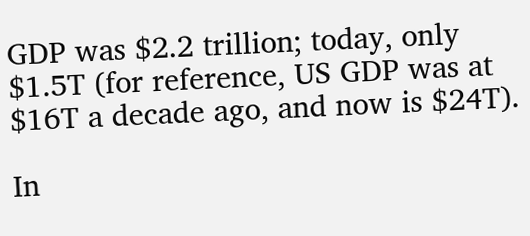GDP was $2.2 trillion; today, only $1.5T (for reference, US GDP was at $16T a decade ago, and now is $24T).

In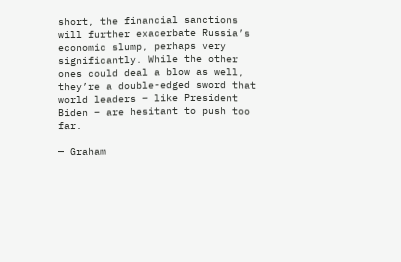short, the financial sanctions will further exacerbate Russia’s economic slump, perhaps very significantly. While the other ones could deal a blow as well, they’re a double-edged sword that world leaders – like President Biden – are hesitant to push too far.

— Graham